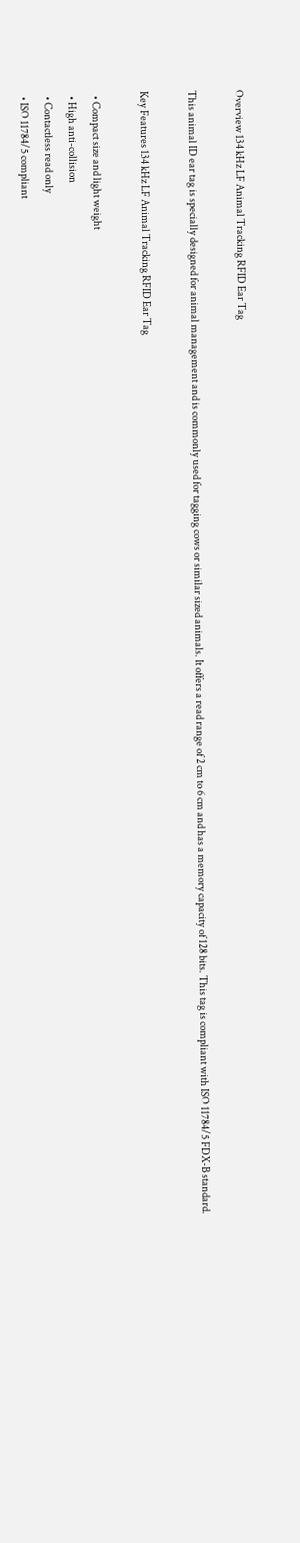Overview 134 kHz LF Animal Tracking RFID Ear Tag

This animal ID ear tag is specially designed for animal management and is commonly used for tagging cows or similar sized animals. It offers a read range of 2 cm to 6 cm and has a memory capacity of 128 bits. This tag is compliant with ISO 11784/5 FDX-B standard.

Key Features 134 kHz LF Animal Tracking RFID Ear Tag

  • Compact size and light weight
  • High anti-collision
  • Contactless read only
  • ISO 11784/5 compliant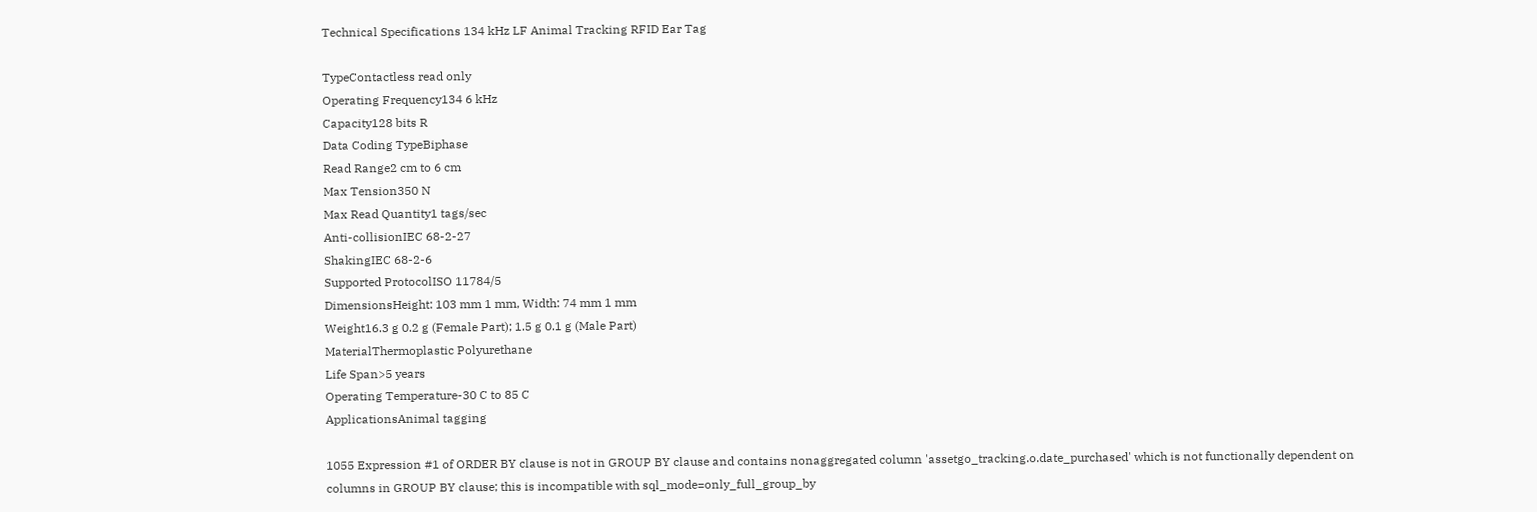Technical Specifications 134 kHz LF Animal Tracking RFID Ear Tag

TypeContactless read only
Operating Frequency134 6 kHz
Capacity128 bits R
Data Coding TypeBiphase
Read Range2 cm to 6 cm
Max Tension350 N
Max Read Quantity1 tags/sec
Anti-collisionIEC 68-2-27
ShakingIEC 68-2-6
Supported ProtocolISO 11784/5
DimensionsHeight: 103 mm 1 mm, Width: 74 mm 1 mm
Weight16.3 g 0.2 g (Female Part); 1.5 g 0.1 g (Male Part)
MaterialThermoplastic Polyurethane
Life Span>5 years
Operating Temperature-30 C to 85 C
ApplicationsAnimal tagging

1055 Expression #1 of ORDER BY clause is not in GROUP BY clause and contains nonaggregated column 'assetgo_tracking.o.date_purchased' which is not functionally dependent on columns in GROUP BY clause; this is incompatible with sql_mode=only_full_group_by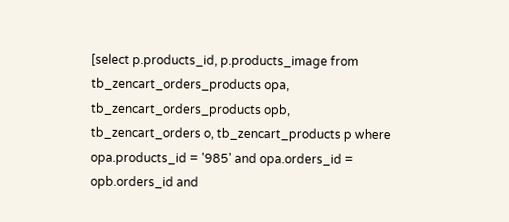[select p.products_id, p.products_image from tb_zencart_orders_products opa, tb_zencart_orders_products opb, tb_zencart_orders o, tb_zencart_products p where opa.products_id = '985' and opa.orders_id = opb.orders_id and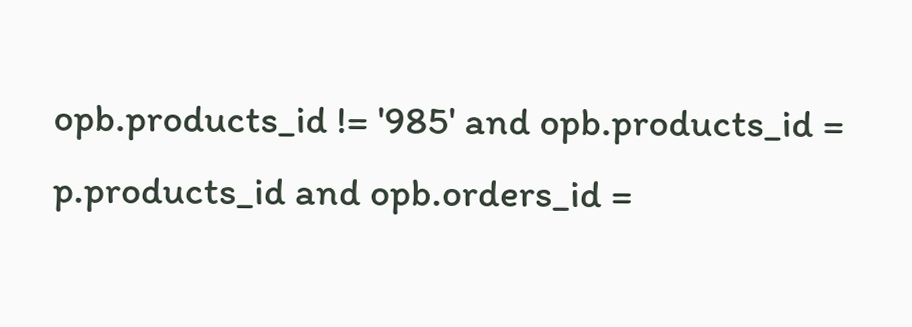opb.products_id != '985' and opb.products_id = p.products_id and opb.orders_id =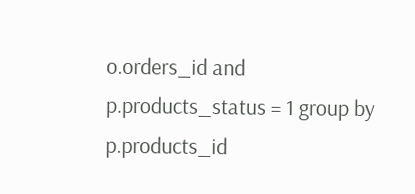o.orders_id and p.products_status = 1 group by p.products_id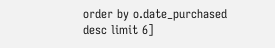order by o.date_purchased desc limit 6]